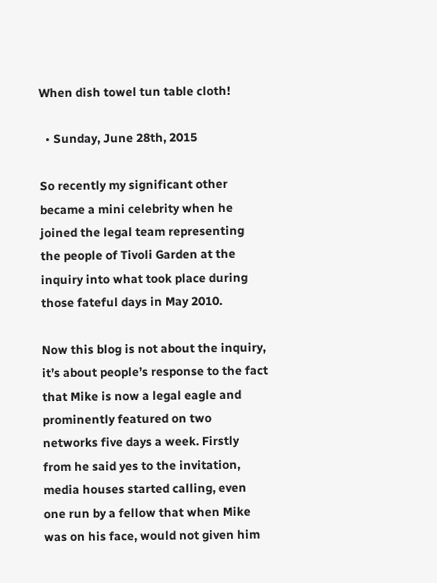When dish towel tun table cloth!

  • Sunday, June 28th, 2015

So recently my significant other became a mini celebrity when he joined the legal team representing the people of Tivoli Garden at the inquiry into what took place during those fateful days in May 2010.

Now this blog is not about the inquiry, it’s about people’s response to the fact that Mike is now a legal eagle and prominently featured on two networks five days a week. Firstly from he said yes to the invitation, media houses started calling, even one run by a fellow that when Mike was on his face, would not given him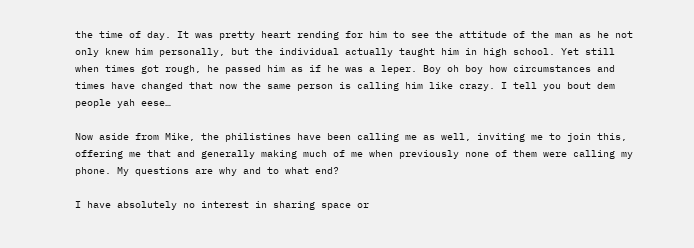the time of day. It was pretty heart rending for him to see the attitude of the man as he not only knew him personally, but the individual actually taught him in high school. Yet still when times got rough, he passed him as if he was a leper. Boy oh boy how circumstances and times have changed that now the same person is calling him like crazy. I tell you bout dem people yah eese…

Now aside from Mike, the philistines have been calling me as well, inviting me to join this, offering me that and generally making much of me when previously none of them were calling my phone. My questions are why and to what end?

I have absolutely no interest in sharing space or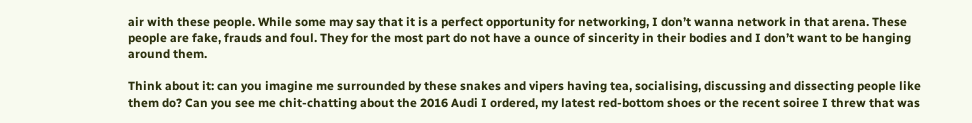air with these people. While some may say that it is a perfect opportunity for networking, I don’t wanna network in that arena. These people are fake, frauds and foul. They for the most part do not have a ounce of sincerity in their bodies and I don’t want to be hanging around them.

Think about it: can you imagine me surrounded by these snakes and vipers having tea, socialising, discussing and dissecting people like them do? Can you see me chit-chatting about the 2016 Audi I ordered, my latest red-bottom shoes or the recent soiree I threw that was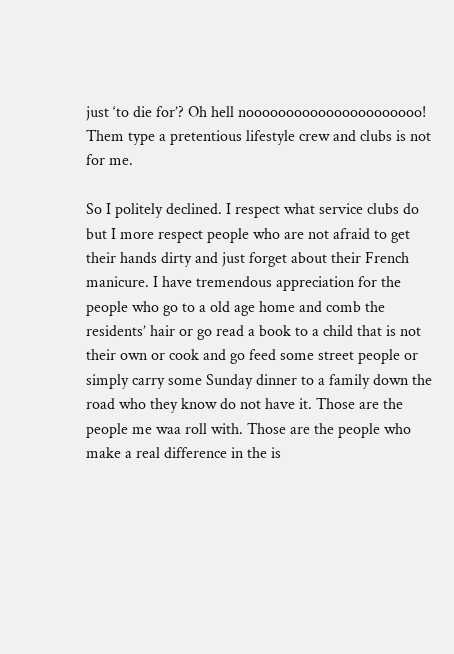just ‘to die for’? Oh hell noooooooooooooooooooooo! Them type a pretentious lifestyle crew and clubs is not for me.

So I politely declined. I respect what service clubs do but I more respect people who are not afraid to get their hands dirty and just forget about their French manicure. I have tremendous appreciation for the people who go to a old age home and comb the residents’ hair or go read a book to a child that is not their own or cook and go feed some street people or simply carry some Sunday dinner to a family down the road who they know do not have it. Those are the people me waa roll with. Those are the people who make a real difference in the is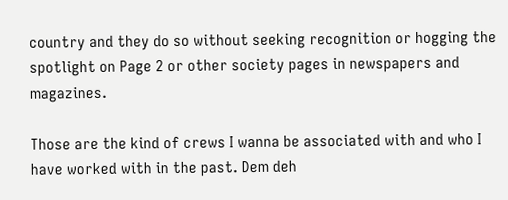country and they do so without seeking recognition or hogging the spotlight on Page 2 or other society pages in newspapers and magazines.

Those are the kind of crews I wanna be associated with and who I have worked with in the past. Dem deh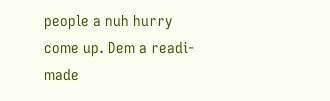people a nuh hurry come up. Dem a readi-made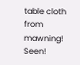table cloth from mawning! Seen!